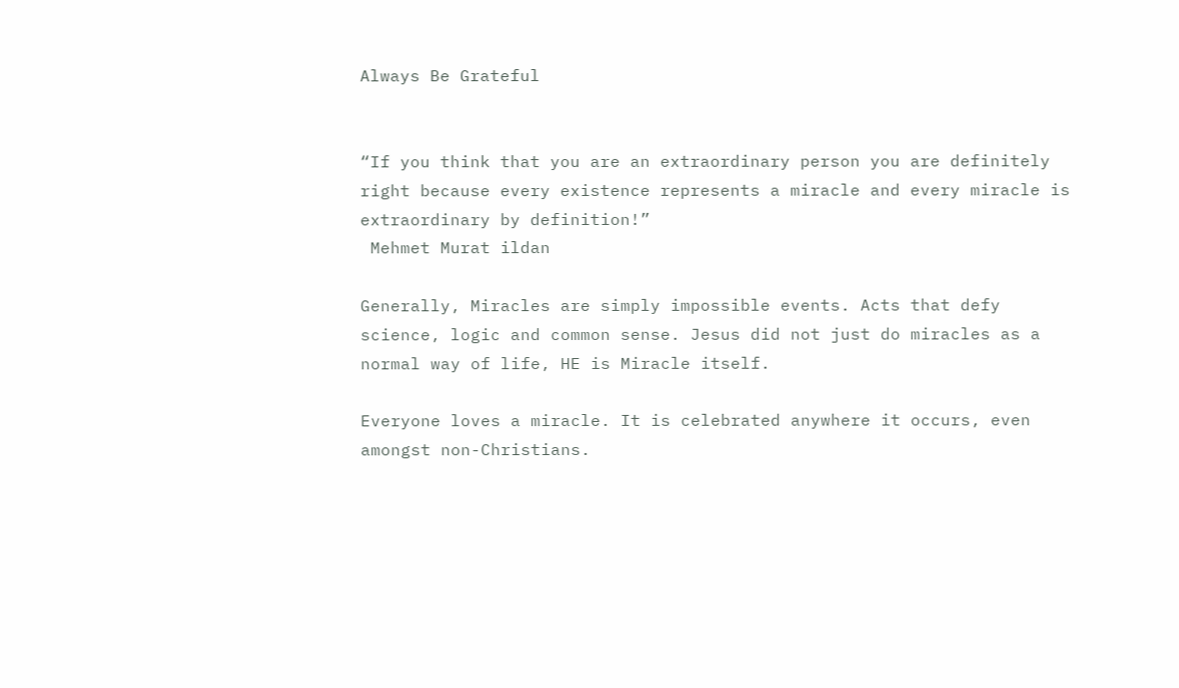Always Be Grateful


“If you think that you are an extraordinary person you are definitely right because every existence represents a miracle and every miracle is extraordinary by definition!”
 Mehmet Murat ildan

Generally, Miracles are simply impossible events. Acts that defy science, logic and common sense. Jesus did not just do miracles as a normal way of life, HE is Miracle itself.

Everyone loves a miracle. It is celebrated anywhere it occurs, even amongst non-Christians.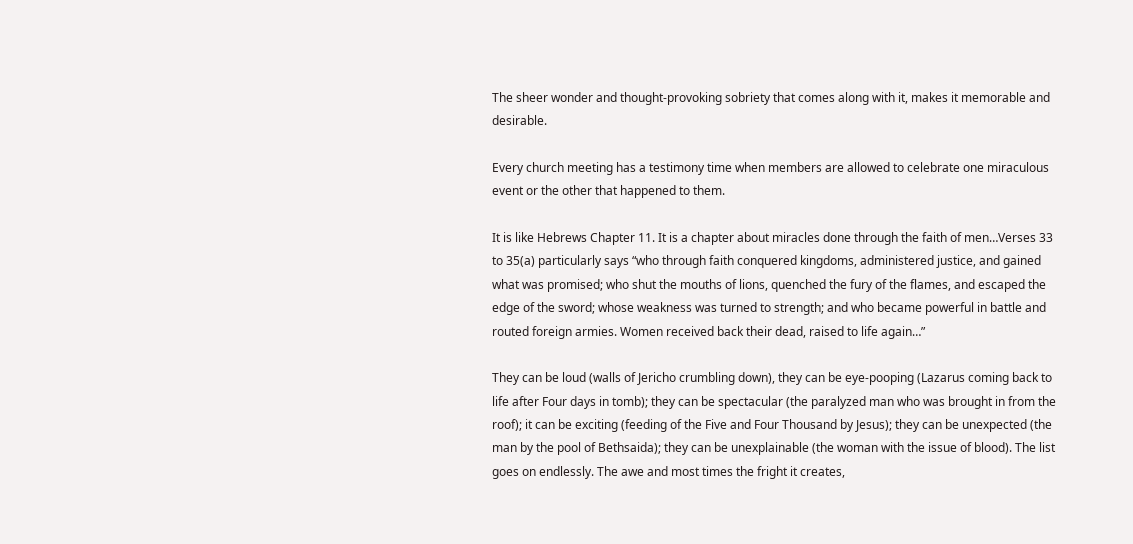The sheer wonder and thought-provoking sobriety that comes along with it, makes it memorable and desirable.

Every church meeting has a testimony time when members are allowed to celebrate one miraculous event or the other that happened to them.

It is like Hebrews Chapter 11. It is a chapter about miracles done through the faith of men…Verses 33 to 35(a) particularly says “who through faith conquered kingdoms, administered justice, and gained what was promised; who shut the mouths of lions, quenched the fury of the flames, and escaped the edge of the sword; whose weakness was turned to strength; and who became powerful in battle and routed foreign armies. Women received back their dead, raised to life again…”

They can be loud (walls of Jericho crumbling down), they can be eye-pooping (Lazarus coming back to life after Four days in tomb); they can be spectacular (the paralyzed man who was brought in from the roof); it can be exciting (feeding of the Five and Four Thousand by Jesus); they can be unexpected (the man by the pool of Bethsaida); they can be unexplainable (the woman with the issue of blood). The list goes on endlessly. The awe and most times the fright it creates,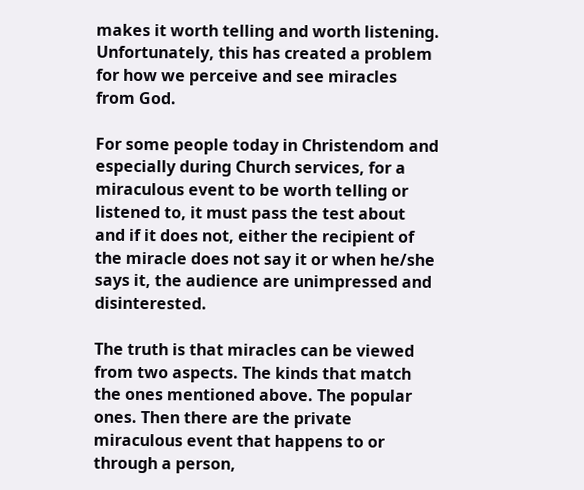makes it worth telling and worth listening. Unfortunately, this has created a problem for how we perceive and see miracles from God.

For some people today in Christendom and especially during Church services, for a miraculous event to be worth telling or listened to, it must pass the test about and if it does not, either the recipient of the miracle does not say it or when he/she says it, the audience are unimpressed and disinterested.

The truth is that miracles can be viewed from two aspects. The kinds that match the ones mentioned above. The popular ones. Then there are the private miraculous event that happens to or through a person,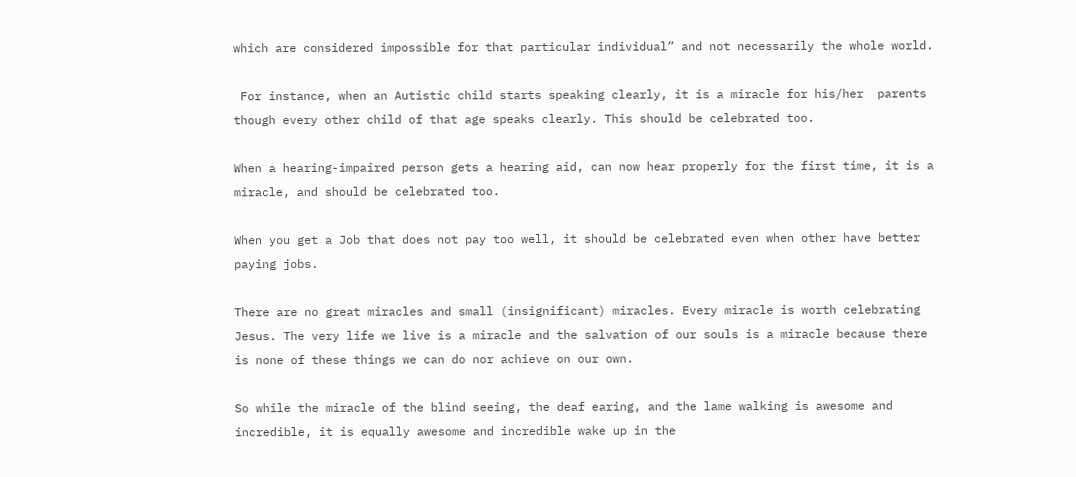which are considered impossible for that particular individual” and not necessarily the whole world.

 For instance, when an Autistic child starts speaking clearly, it is a miracle for his/her  parents though every other child of that age speaks clearly. This should be celebrated too.

When a hearing-impaired person gets a hearing aid, can now hear properly for the first time, it is a miracle, and should be celebrated too.

When you get a Job that does not pay too well, it should be celebrated even when other have better paying jobs.

There are no great miracles and small (insignificant) miracles. Every miracle is worth celebrating Jesus. The very life we live is a miracle and the salvation of our souls is a miracle because there is none of these things we can do nor achieve on our own.

So while the miracle of the blind seeing, the deaf earing, and the lame walking is awesome and incredible, it is equally awesome and incredible wake up in the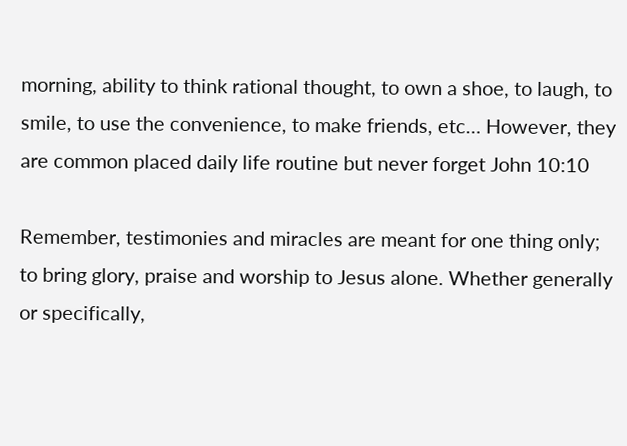morning, ability to think rational thought, to own a shoe, to laugh, to smile, to use the convenience, to make friends, etc… However, they are common placed daily life routine but never forget John 10:10

Remember, testimonies and miracles are meant for one thing only; to bring glory, praise and worship to Jesus alone. Whether generally or specifically,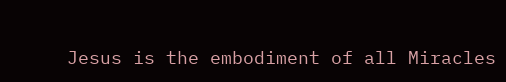Jesus is the embodiment of all Miracles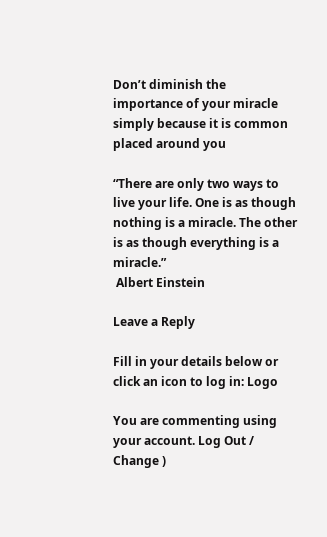Don’t diminish the importance of your miracle simply because it is common placed around you

“There are only two ways to live your life. One is as though nothing is a miracle. The other is as though everything is a miracle.”
 Albert Einstein

Leave a Reply

Fill in your details below or click an icon to log in: Logo

You are commenting using your account. Log Out /  Change )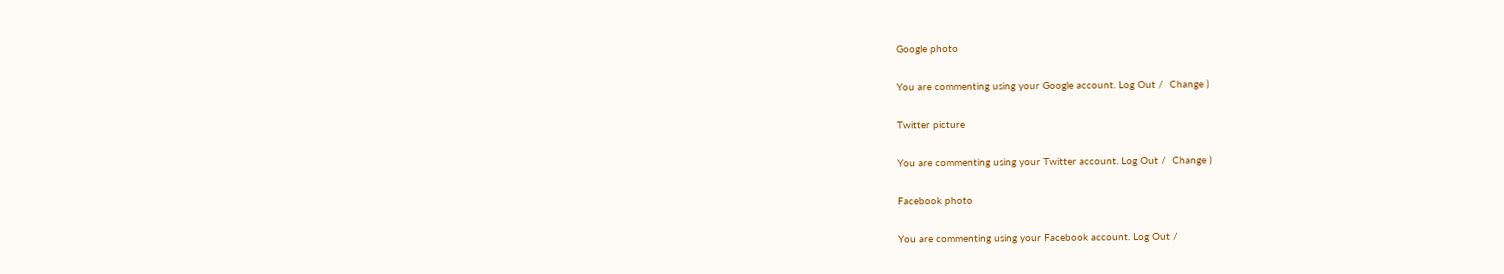Google photo

You are commenting using your Google account. Log Out /  Change )

Twitter picture

You are commenting using your Twitter account. Log Out /  Change )

Facebook photo

You are commenting using your Facebook account. Log Out /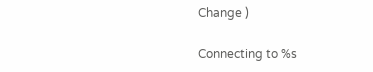Change )

Connecting to %s